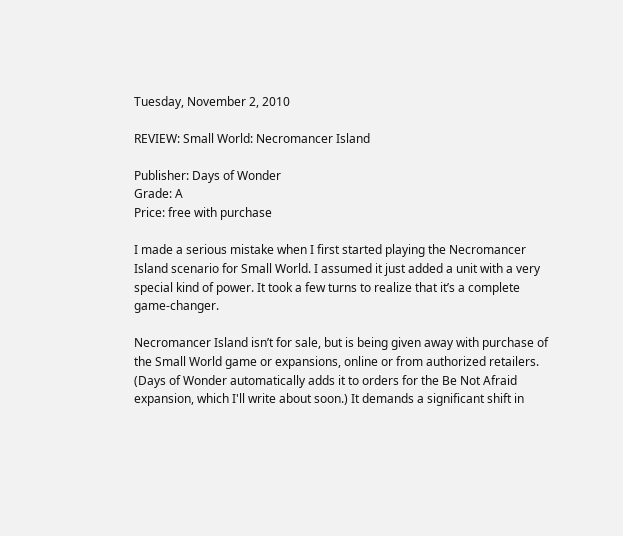Tuesday, November 2, 2010

REVIEW: Small World: Necromancer Island

Publisher: Days of Wonder
Grade: A
Price: free with purchase

I made a serious mistake when I first started playing the Necromancer Island scenario for Small World. I assumed it just added a unit with a very special kind of power. It took a few turns to realize that it’s a complete game-changer.

Necromancer Island isn’t for sale, but is being given away with purchase of the Small World game or expansions, online or from authorized retailers. (Days of Wonder automatically adds it to orders for the Be Not Afraid expansion, which I'll write about soon.) It demands a significant shift in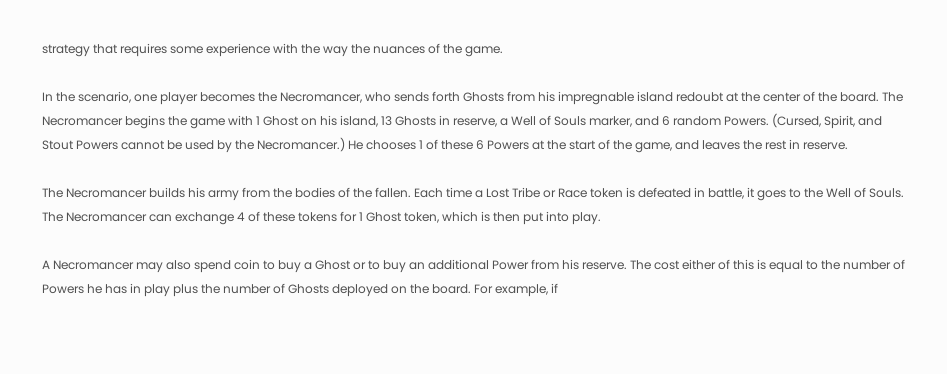strategy that requires some experience with the way the nuances of the game.

In the scenario, one player becomes the Necromancer, who sends forth Ghosts from his impregnable island redoubt at the center of the board. The Necromancer begins the game with 1 Ghost on his island, 13 Ghosts in reserve, a Well of Souls marker, and 6 random Powers. (Cursed, Spirit, and Stout Powers cannot be used by the Necromancer.) He chooses 1 of these 6 Powers at the start of the game, and leaves the rest in reserve.

The Necromancer builds his army from the bodies of the fallen. Each time a Lost Tribe or Race token is defeated in battle, it goes to the Well of Souls. The Necromancer can exchange 4 of these tokens for 1 Ghost token, which is then put into play.

A Necromancer may also spend coin to buy a Ghost or to buy an additional Power from his reserve. The cost either of this is equal to the number of Powers he has in play plus the number of Ghosts deployed on the board. For example, if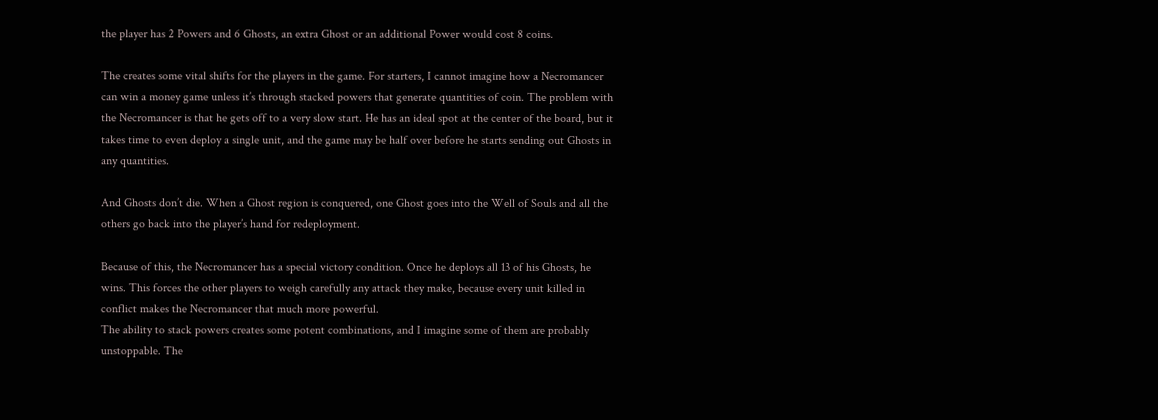the player has 2 Powers and 6 Ghosts, an extra Ghost or an additional Power would cost 8 coins.

The creates some vital shifts for the players in the game. For starters, I cannot imagine how a Necromancer can win a money game unless it’s through stacked powers that generate quantities of coin. The problem with the Necromancer is that he gets off to a very slow start. He has an ideal spot at the center of the board, but it takes time to even deploy a single unit, and the game may be half over before he starts sending out Ghosts in any quantities.

And Ghosts don’t die. When a Ghost region is conquered, one Ghost goes into the Well of Souls and all the others go back into the player’s hand for redeployment.

Because of this, the Necromancer has a special victory condition. Once he deploys all 13 of his Ghosts, he wins. This forces the other players to weigh carefully any attack they make, because every unit killed in conflict makes the Necromancer that much more powerful.
The ability to stack powers creates some potent combinations, and I imagine some of them are probably unstoppable. The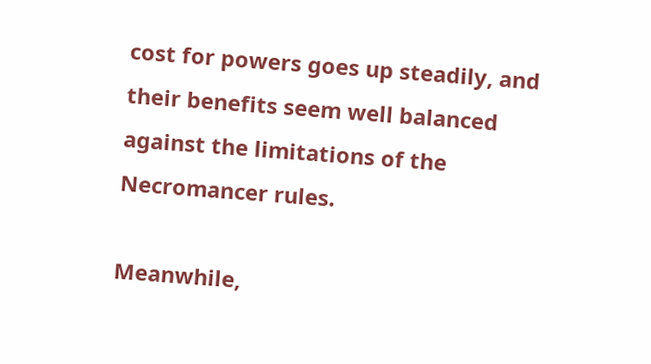cost for powers goes up steadily, and their benefits seem well balanced against the limitations of the Necromancer rules.

Meanwhile,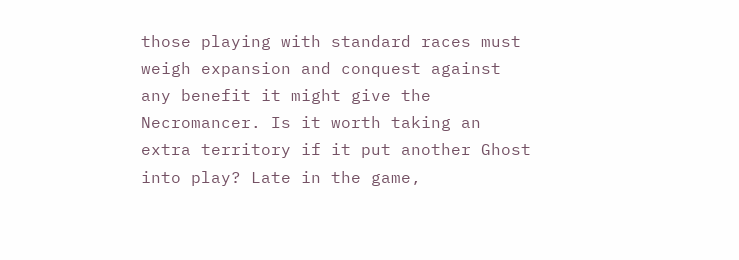those playing with standard races must weigh expansion and conquest against any benefit it might give the Necromancer. Is it worth taking an extra territory if it put another Ghost into play? Late in the game,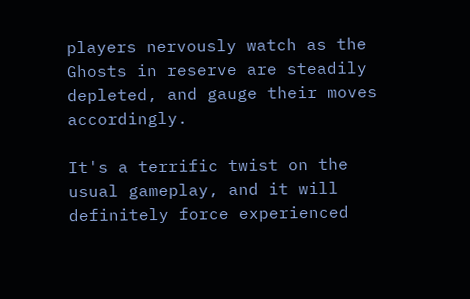players nervously watch as the Ghosts in reserve are steadily depleted, and gauge their moves accordingly.

It's a terrific twist on the usual gameplay, and it will definitely force experienced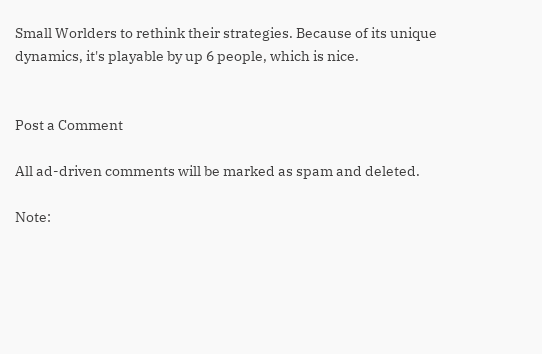Small Worlders to rethink their strategies. Because of its unique dynamics, it's playable by up 6 people, which is nice.


Post a Comment

All ad-driven comments will be marked as spam and deleted.

Note: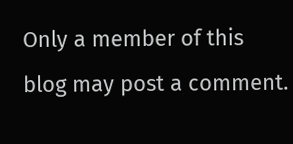Only a member of this blog may post a comment.